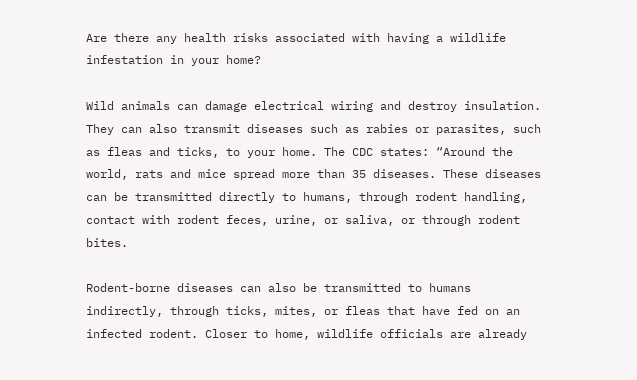Are there any health risks associated with having a wildlife infestation in your home?

Wild animals can damage electrical wiring and destroy insulation. They can also transmit diseases such as rabies or parasites, such as fleas and ticks, to your home. The CDC states: “Around the world, rats and mice spread more than 35 diseases. These diseases can be transmitted directly to humans, through rodent handling, contact with rodent feces, urine, or saliva, or through rodent bites.

Rodent-borne diseases can also be transmitted to humans indirectly, through ticks, mites, or fleas that have fed on an infected rodent. Closer to home, wildlife officials are already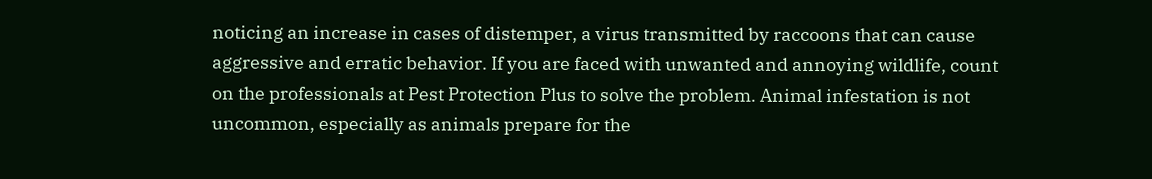noticing an increase in cases of distemper, a virus transmitted by raccoons that can cause aggressive and erratic behavior. If you are faced with unwanted and annoying wildlife, count on the professionals at Pest Protection Plus to solve the problem. Animal infestation is not uncommon, especially as animals prepare for the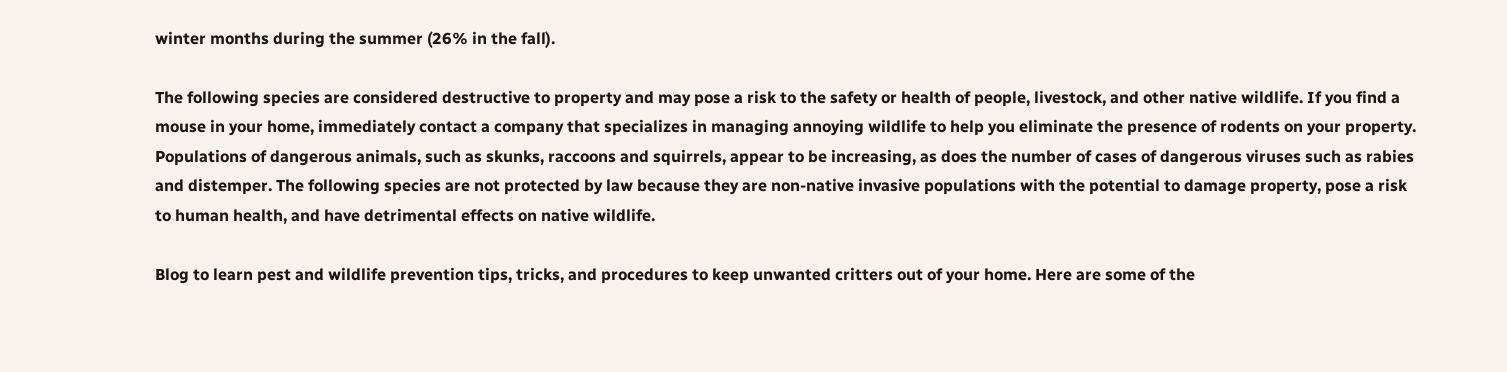winter months during the summer (26% in the fall).

The following species are considered destructive to property and may pose a risk to the safety or health of people, livestock, and other native wildlife. If you find a mouse in your home, immediately contact a company that specializes in managing annoying wildlife to help you eliminate the presence of rodents on your property. Populations of dangerous animals, such as skunks, raccoons and squirrels, appear to be increasing, as does the number of cases of dangerous viruses such as rabies and distemper. The following species are not protected by law because they are non-native invasive populations with the potential to damage property, pose a risk to human health, and have detrimental effects on native wildlife.

Blog to learn pest and wildlife prevention tips, tricks, and procedures to keep unwanted critters out of your home. Here are some of the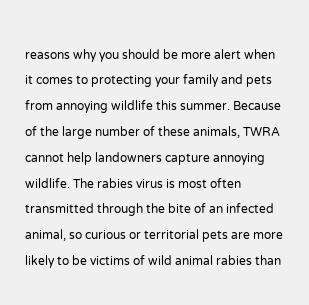reasons why you should be more alert when it comes to protecting your family and pets from annoying wildlife this summer. Because of the large number of these animals, TWRA cannot help landowners capture annoying wildlife. The rabies virus is most often transmitted through the bite of an infected animal, so curious or territorial pets are more likely to be victims of wild animal rabies than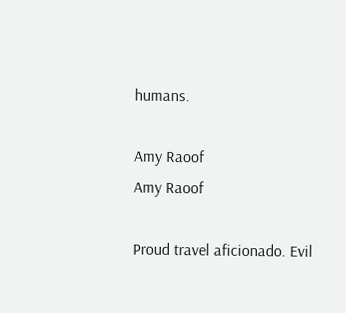humans.

Amy Raoof
Amy Raoof

Proud travel aficionado. Evil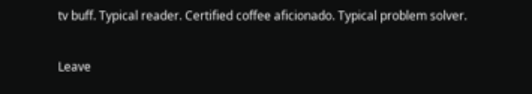tv buff. Typical reader. Certified coffee aficionado. Typical problem solver.

Leave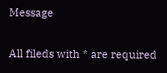Message

All fileds with * are required